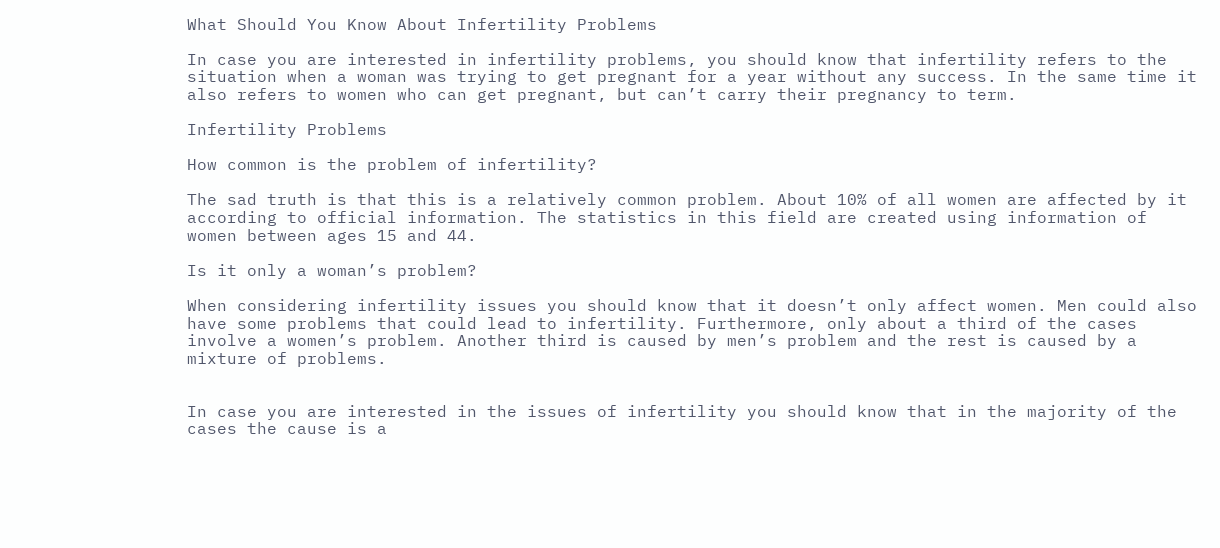What Should You Know About Infertility Problems

In case you are interested in infertility problems, you should know that infertility refers to the situation when a woman was trying to get pregnant for a year without any success. In the same time it also refers to women who can get pregnant, but can’t carry their pregnancy to term.

Infertility Problems

How common is the problem of infertility?

The sad truth is that this is a relatively common problem. About 10% of all women are affected by it according to official information. The statistics in this field are created using information of women between ages 15 and 44.

Is it only a woman’s problem?

When considering infertility issues you should know that it doesn’t only affect women. Men could also have some problems that could lead to infertility. Furthermore, only about a third of the cases involve a women’s problem. Another third is caused by men’s problem and the rest is caused by a mixture of problems.


In case you are interested in the issues of infertility you should know that in the majority of the cases the cause is a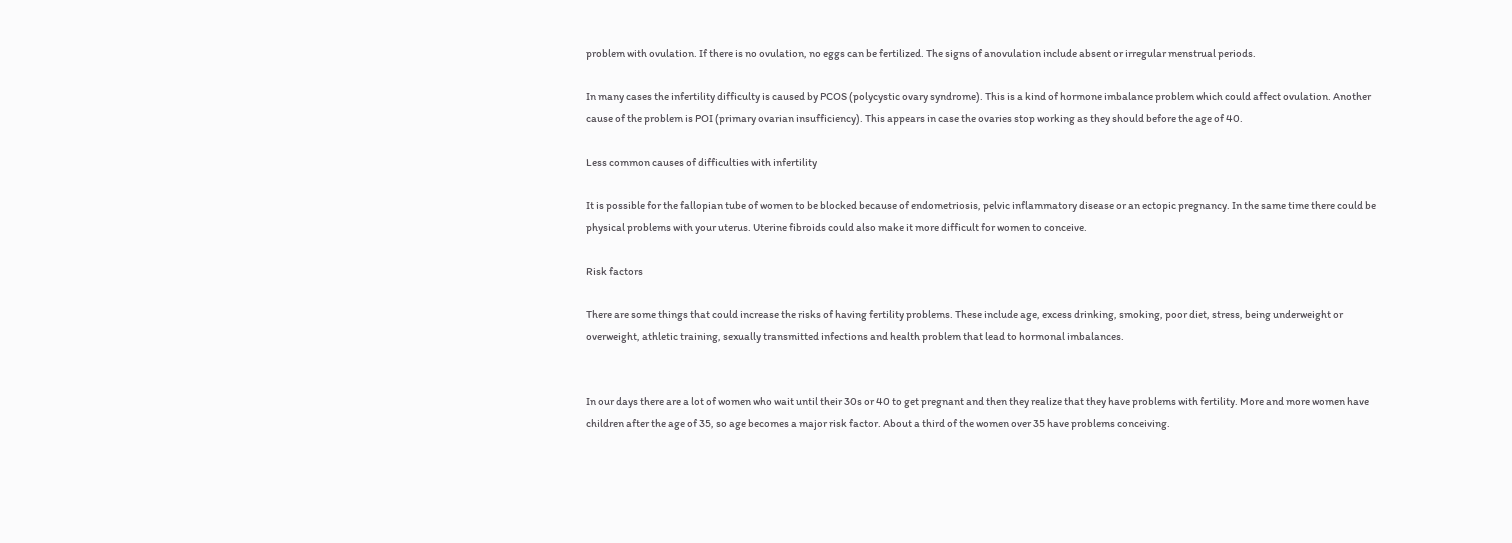problem with ovulation. If there is no ovulation, no eggs can be fertilized. The signs of anovulation include absent or irregular menstrual periods.

In many cases the infertility difficulty is caused by PCOS (polycystic ovary syndrome). This is a kind of hormone imbalance problem which could affect ovulation. Another cause of the problem is POI (primary ovarian insufficiency). This appears in case the ovaries stop working as they should before the age of 40.

Less common causes of difficulties with infertility

It is possible for the fallopian tube of women to be blocked because of endometriosis, pelvic inflammatory disease or an ectopic pregnancy. In the same time there could be physical problems with your uterus. Uterine fibroids could also make it more difficult for women to conceive.

Risk factors

There are some things that could increase the risks of having fertility problems. These include age, excess drinking, smoking, poor diet, stress, being underweight or overweight, athletic training, sexually transmitted infections and health problem that lead to hormonal imbalances.


In our days there are a lot of women who wait until their 30s or 40 to get pregnant and then they realize that they have problems with fertility. More and more women have children after the age of 35, so age becomes a major risk factor. About a third of the women over 35 have problems conceiving.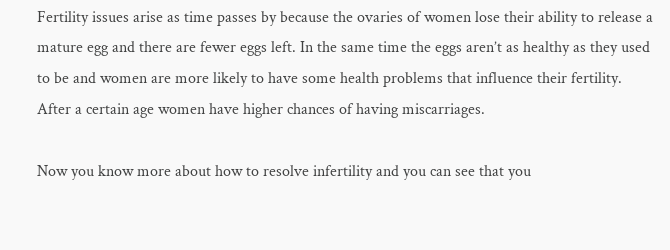Fertility issues arise as time passes by because the ovaries of women lose their ability to release a mature egg and there are fewer eggs left. In the same time the eggs aren’t as healthy as they used to be and women are more likely to have some health problems that influence their fertility. After a certain age women have higher chances of having miscarriages.

Now you know more about how to resolve infertility and you can see that you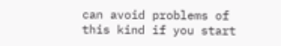can avoid problems of this kind if you start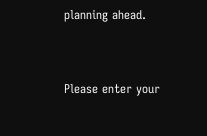planning ahead.


Please enter your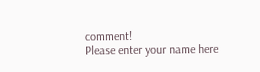comment!
Please enter your name here